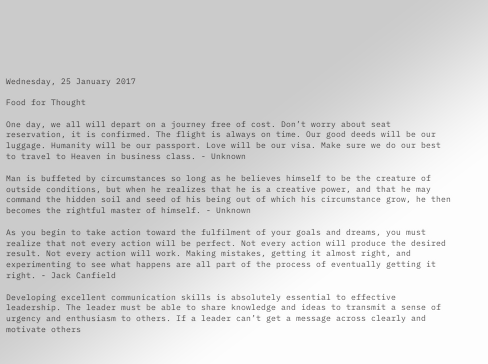Wednesday, 25 January 2017

Food for Thought

One day, we all will depart on a journey free of cost. Don’t worry about seat reservation, it is confirmed. The flight is always on time. Our good deeds will be our luggage. Humanity will be our passport. Love will be our visa. Make sure we do our best to travel to Heaven in business class. - Unknown

Man is buffeted by circumstances so long as he believes himself to be the creature of outside conditions, but when he realizes that he is a creative power, and that he may command the hidden soil and seed of his being out of which his circumstance grow, he then becomes the rightful master of himself. - Unknown

As you begin to take action toward the fulfilment of your goals and dreams, you must realize that not every action will be perfect. Not every action will produce the desired result. Not every action will work. Making mistakes, getting it almost right, and experimenting to see what happens are all part of the process of eventually getting it right. - Jack Canfield

Developing excellent communication skills is absolutely essential to effective leadership. The leader must be able to share knowledge and ideas to transmit a sense of urgency and enthusiasm to others. If a leader can’t get a message across clearly and motivate others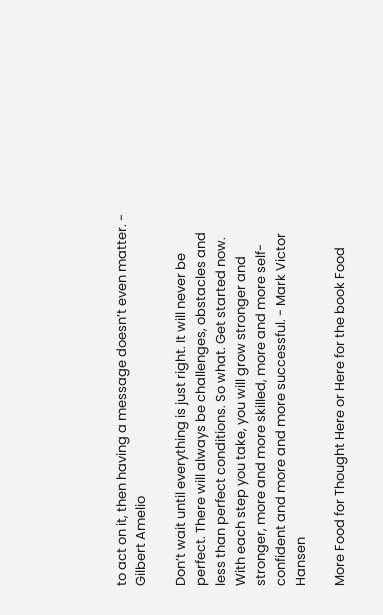to act on it, then having a message doesn’t even matter. - Gilbert Amelio

Don’t wait until everything is just right. It will never be perfect. There will always be challenges, obstacles and less than perfect conditions. So what. Get started now. With each step you take, you will grow stronger and stronger, more and more skilled, more and more self-confident and more and more successful. - Mark Victor Hansen

More Food for Thought Here or Here for the book Food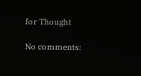for Thought

No comments: